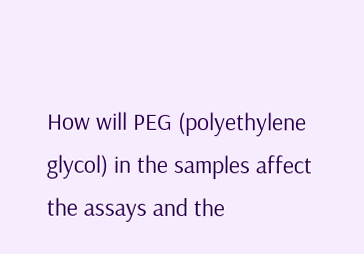How will PEG (polyethylene glycol) in the samples affect the assays and the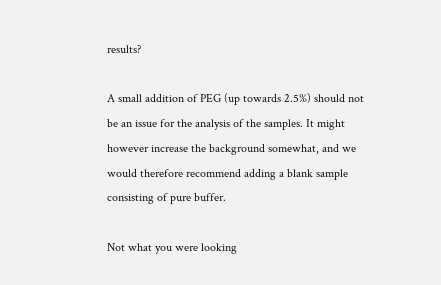results?

A small addition of PEG (up towards 2.5%) should not be an issue for the analysis of the samples. It might however increase the background somewhat, and we would therefore recommend adding a blank sample consisting of pure buffer.

Not what you were looking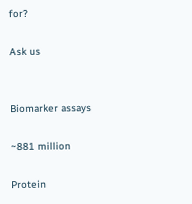for?

Ask us


Biomarker assays

~881 million

Protein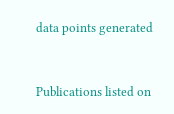data points generated


Publications listed on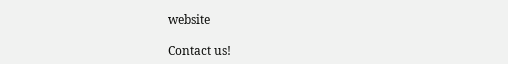website

Contact us!